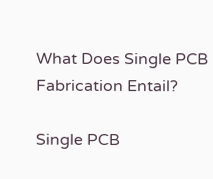What Does Single PCB Fabrication Entail?

Single PCB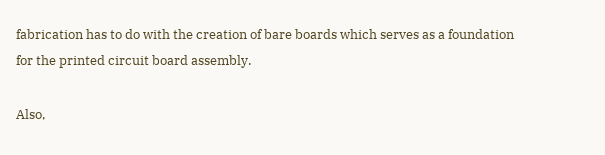fabrication has to do with the creation of bare boards which serves as a foundation for the printed circuit board assembly.

Also,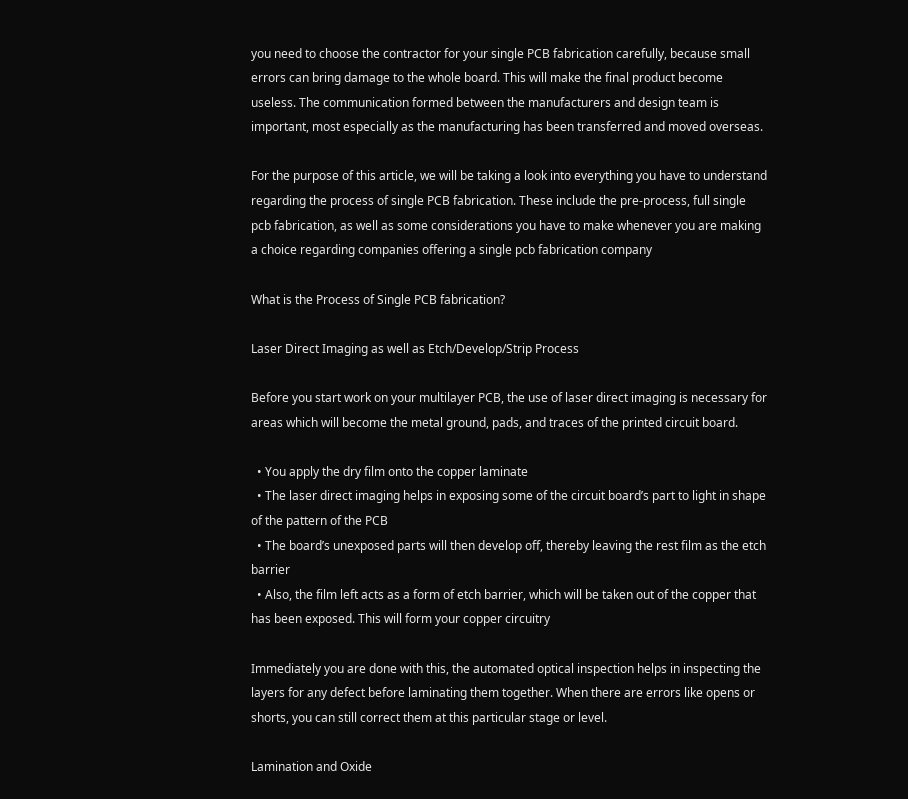you need to choose the contractor for your single PCB fabrication carefully, because small errors can bring damage to the whole board. This will make the final product become useless. The communication formed between the manufacturers and design team is important, most especially as the manufacturing has been transferred and moved overseas.

For the purpose of this article, we will be taking a look into everything you have to understand regarding the process of single PCB fabrication. These include the pre-process, full single pcb fabrication, as well as some considerations you have to make whenever you are making a choice regarding companies offering a single pcb fabrication company

What is the Process of Single PCB fabrication?

Laser Direct Imaging as well as Etch/Develop/Strip Process

Before you start work on your multilayer PCB, the use of laser direct imaging is necessary for areas which will become the metal ground, pads, and traces of the printed circuit board.

  • You apply the dry film onto the copper laminate
  • The laser direct imaging helps in exposing some of the circuit board’s part to light in shape of the pattern of the PCB
  • The board’s unexposed parts will then develop off, thereby leaving the rest film as the etch barrier
  • Also, the film left acts as a form of etch barrier, which will be taken out of the copper that has been exposed. This will form your copper circuitry

Immediately you are done with this, the automated optical inspection helps in inspecting the layers for any defect before laminating them together. When there are errors like opens or shorts, you can still correct them at this particular stage or level.

Lamination and Oxide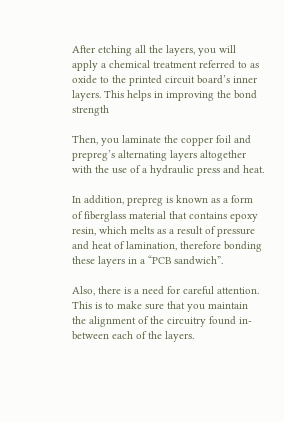After etching all the layers, you will apply a chemical treatment referred to as oxide to the printed circuit board’s inner layers. This helps in improving the bond strength

Then, you laminate the copper foil and prepreg’s alternating layers altogether with the use of a hydraulic press and heat.

In addition, prepreg is known as a form of fiberglass material that contains epoxy resin, which melts as a result of pressure and heat of lamination, therefore bonding these layers in a “PCB sandwich”.

Also, there is a need for careful attention. This is to make sure that you maintain the alignment of the circuitry found in-between each of the layers.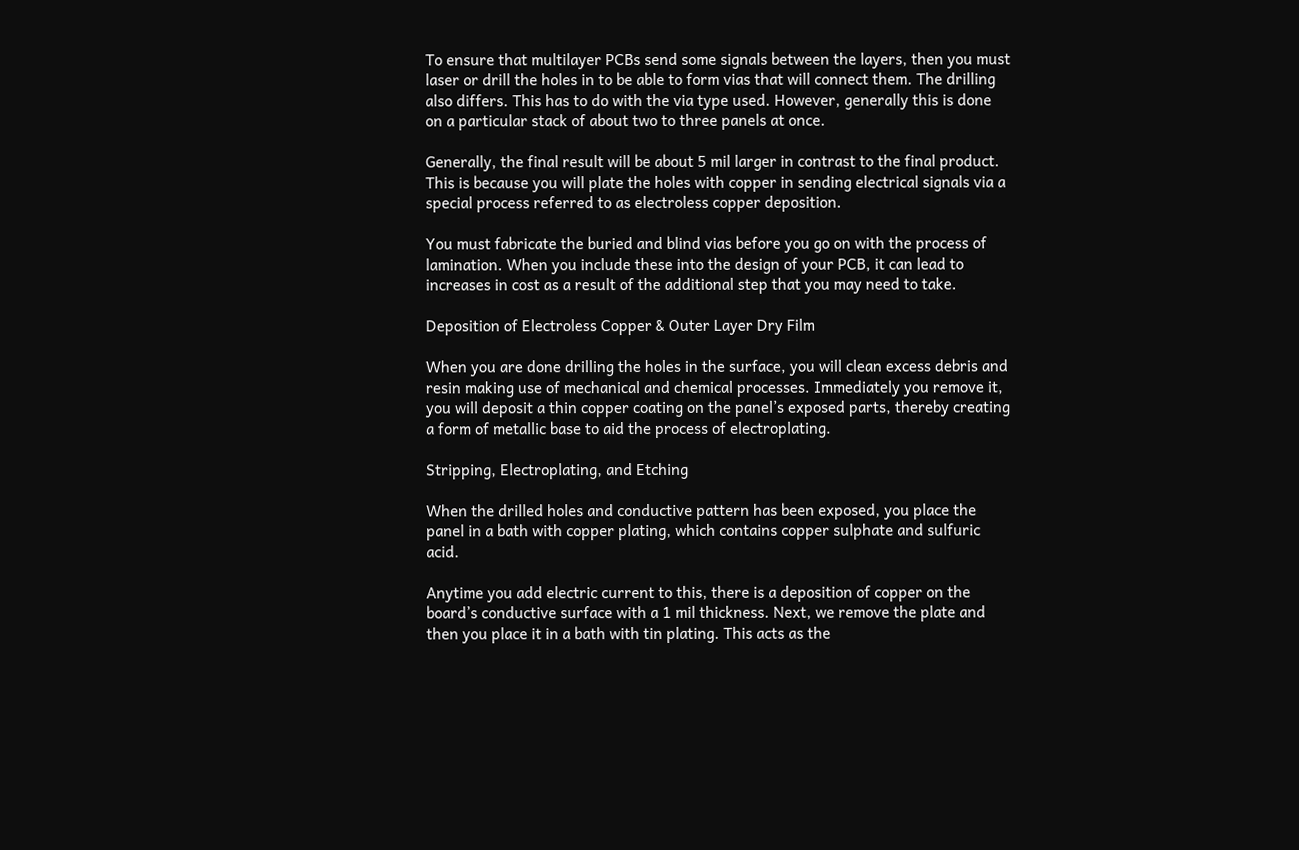To ensure that multilayer PCBs send some signals between the layers, then you must laser or drill the holes in to be able to form vias that will connect them. The drilling also differs. This has to do with the via type used. However, generally this is done on a particular stack of about two to three panels at once.

Generally, the final result will be about 5 mil larger in contrast to the final product. This is because you will plate the holes with copper in sending electrical signals via a special process referred to as electroless copper deposition.

You must fabricate the buried and blind vias before you go on with the process of lamination. When you include these into the design of your PCB, it can lead to increases in cost as a result of the additional step that you may need to take.

Deposition of Electroless Copper & Outer Layer Dry Film

When you are done drilling the holes in the surface, you will clean excess debris and resin making use of mechanical and chemical processes. Immediately you remove it, you will deposit a thin copper coating on the panel’s exposed parts, thereby creating a form of metallic base to aid the process of electroplating.

Stripping, Electroplating, and Etching

When the drilled holes and conductive pattern has been exposed, you place the panel in a bath with copper plating, which contains copper sulphate and sulfuric acid.

Anytime you add electric current to this, there is a deposition of copper on the board’s conductive surface with a 1 mil thickness. Next, we remove the plate and then you place it in a bath with tin plating. This acts as the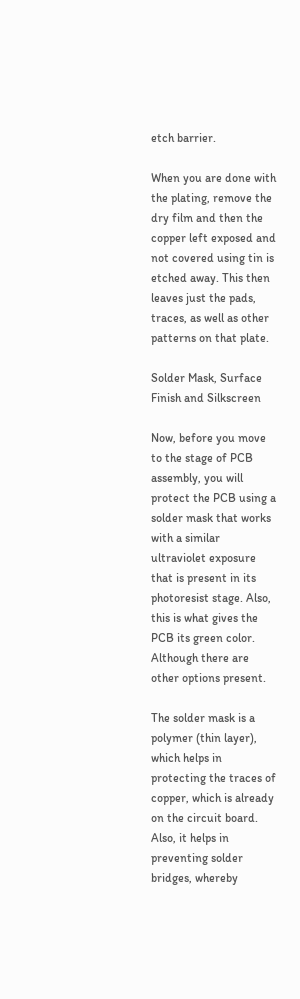etch barrier.

When you are done with the plating, remove the dry film and then the copper left exposed and not covered using tin is etched away. This then leaves just the pads, traces, as well as other patterns on that plate.

Solder Mask, Surface Finish and Silkscreen

Now, before you move to the stage of PCB assembly, you will protect the PCB using a solder mask that works with a similar ultraviolet exposure that is present in its photoresist stage. Also, this is what gives the PCB its green color. Although there are other options present.

The solder mask is a polymer (thin layer), which helps in protecting the traces of copper, which is already on the circuit board. Also, it helps in preventing solder bridges, whereby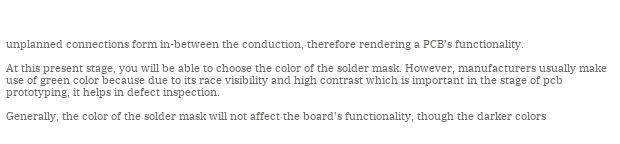unplanned connections form in-between the conduction, therefore rendering a PCB’s functionality.

At this present stage, you will be able to choose the color of the solder mask. However, manufacturers usually make use of green color because due to its race visibility and high contrast which is important in the stage of pcb prototyping, it helps in defect inspection.

Generally, the color of the solder mask will not affect the board’s functionality, though the darker colors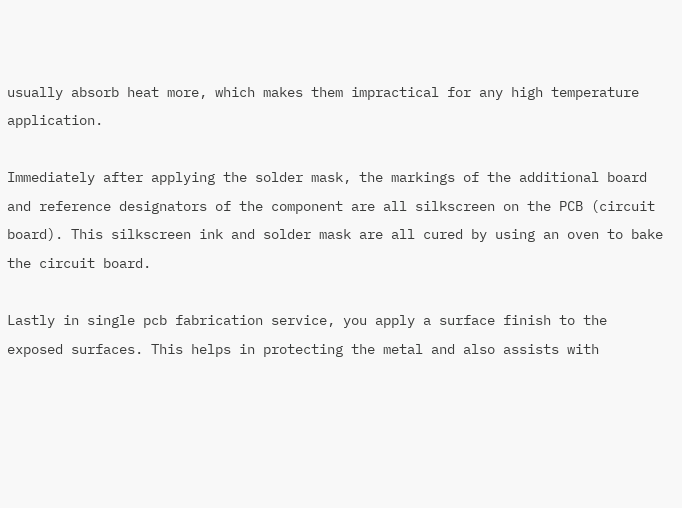usually absorb heat more, which makes them impractical for any high temperature application.

Immediately after applying the solder mask, the markings of the additional board and reference designators of the component are all silkscreen on the PCB (circuit board). This silkscreen ink and solder mask are all cured by using an oven to bake the circuit board.

Lastly in single pcb fabrication service, you apply a surface finish to the exposed surfaces. This helps in protecting the metal and also assists with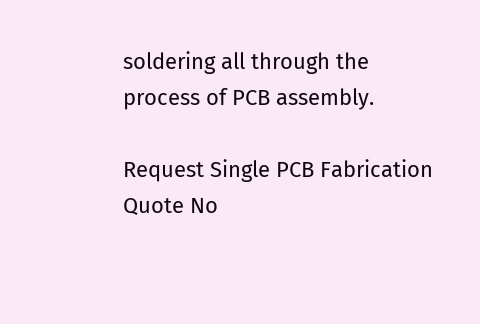soldering all through the process of PCB assembly.

Request Single PCB Fabrication Quote No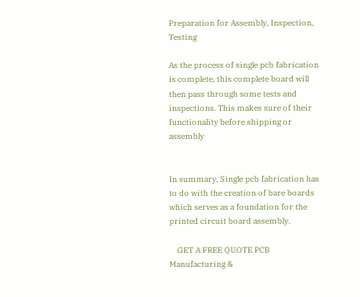Preparation for Assembly, Inspection, Testing

As the process of single pcb fabrication is complete, this complete board will then pass through some tests and inspections. This makes sure of their functionality before shipping or assembly


In summary, Single pcb fabrication has to do with the creation of bare boards which serves as a foundation for the printed circuit board assembly.

    GET A FREE QUOTE PCB Manufacturing &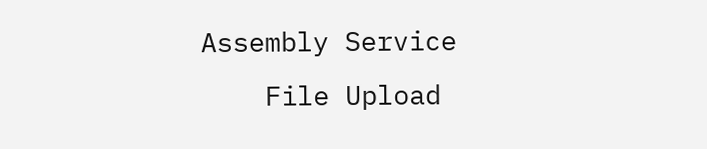Assembly Service
    File Upload